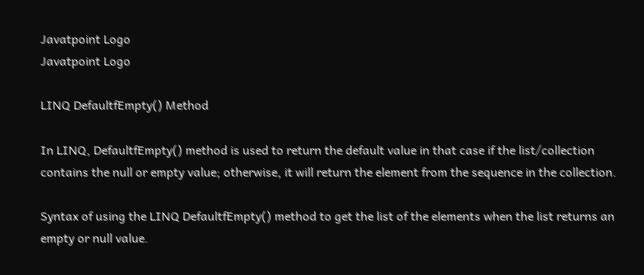Javatpoint Logo
Javatpoint Logo

LINQ DefaultfEmpty() Method

In LINQ, DefaultfEmpty() method is used to return the default value in that case if the list/collection contains the null or empty value; otherwise, it will return the element from the sequence in the collection.

Syntax of using the LINQ DefaultfEmpty() method to get the list of the elements when the list returns an empty or null value.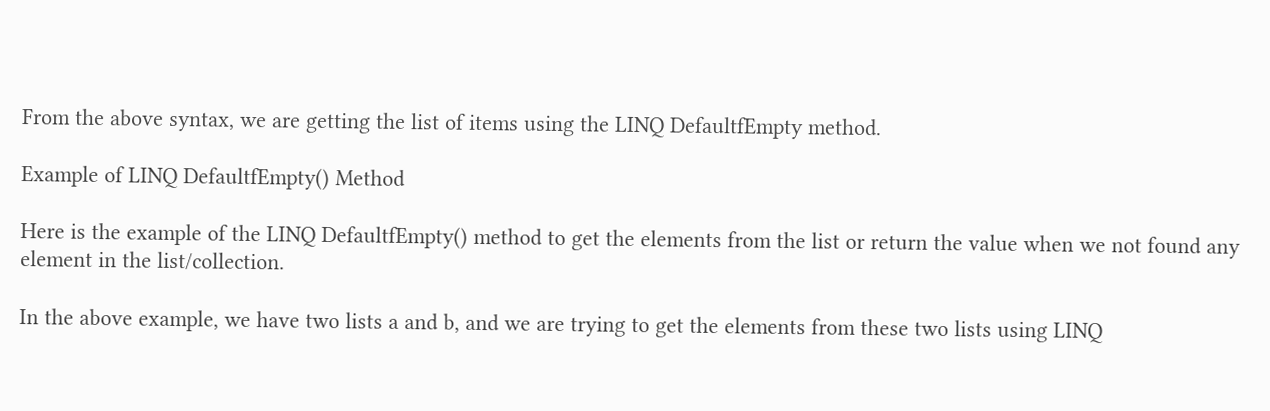From the above syntax, we are getting the list of items using the LINQ DefaultfEmpty method.

Example of LINQ DefaultfEmpty() Method

Here is the example of the LINQ DefaultfEmpty() method to get the elements from the list or return the value when we not found any element in the list/collection.

In the above example, we have two lists a and b, and we are trying to get the elements from these two lists using LINQ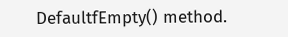DefaultfEmpty() method.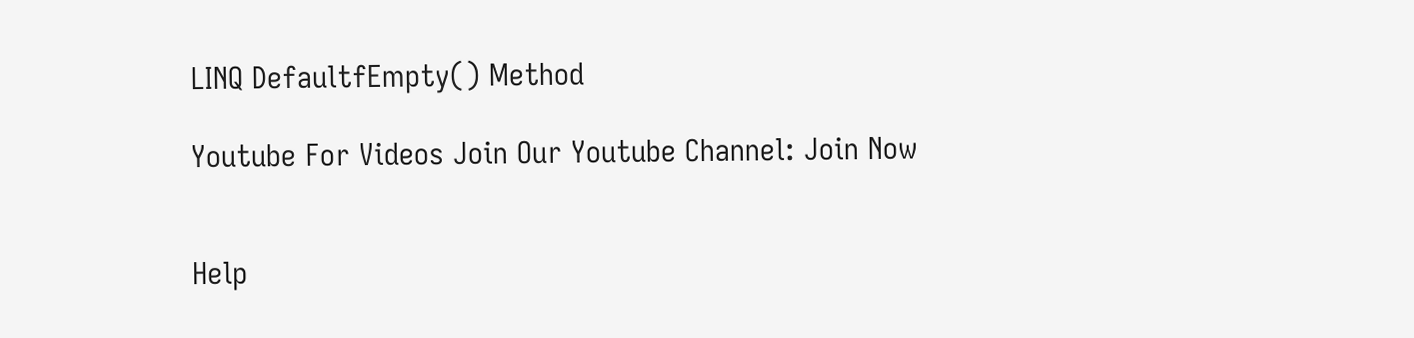LINQ DefaultfEmpty() Method

Youtube For Videos Join Our Youtube Channel: Join Now


Help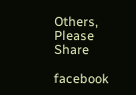Others, Please Share

facebook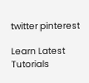twitter pinterest

Learn Latest Tutorials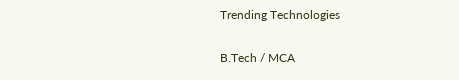Trending Technologies

B.Tech / MCA